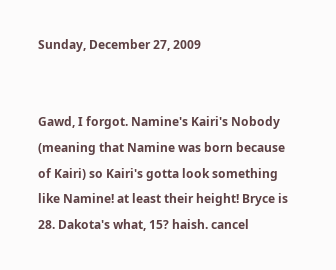Sunday, December 27, 2009


Gawd, I forgot. Namine's Kairi's Nobody (meaning that Namine was born because of Kairi) so Kairi's gotta look something like Namine! at least their height! Bryce is 28. Dakota's what, 15? haish. cancel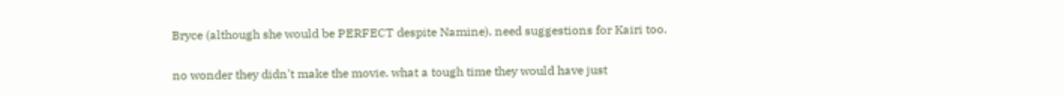Bryce (although she would be PERFECT despite Namine). need suggestions for Kairi too.

no wonder they didn't make the movie. what a tough time they would have just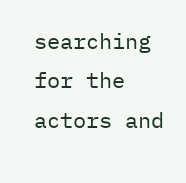searching for the actors and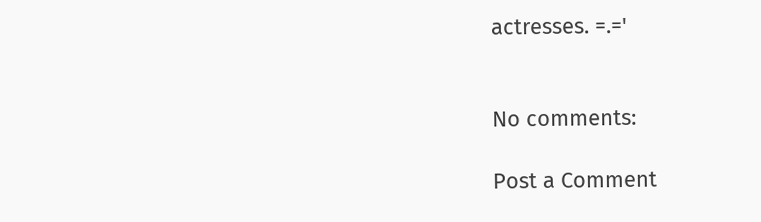actresses. =.='


No comments:

Post a Comment